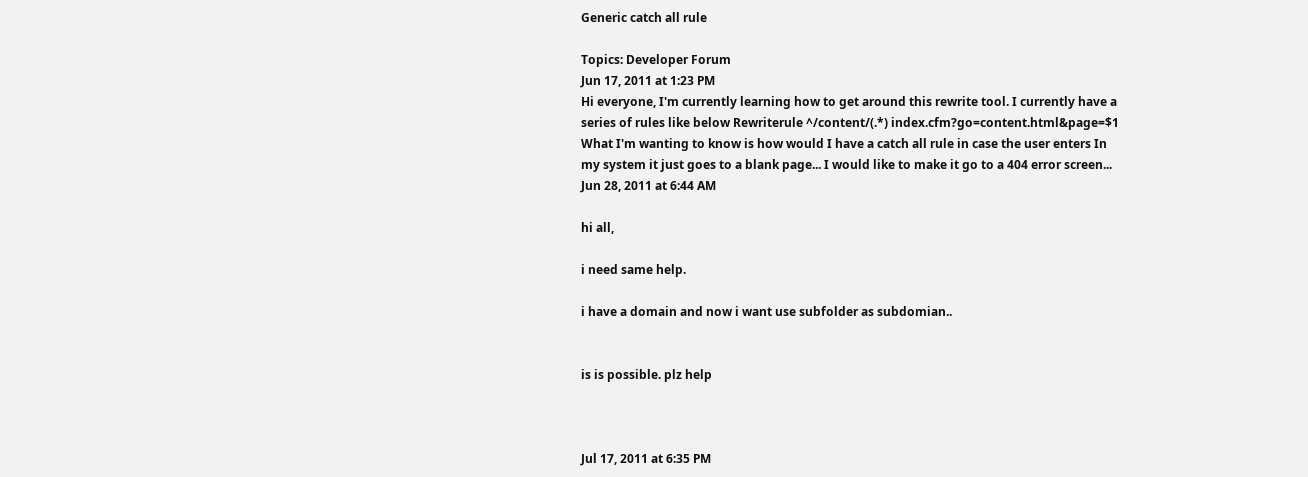Generic catch all rule

Topics: Developer Forum
Jun 17, 2011 at 1:23 PM
Hi everyone, I'm currently learning how to get around this rewrite tool. I currently have a series of rules like below Rewriterule ^/content/(.*) index.cfm?go=content.html&page=$1 What I'm wanting to know is how would I have a catch all rule in case the user enters In my system it just goes to a blank page... I would like to make it go to a 404 error screen...
Jun 28, 2011 at 6:44 AM

hi all,

i need same help.

i have a domain and now i want use subfolder as subdomian..


is is possible. plz help



Jul 17, 2011 at 6:35 PM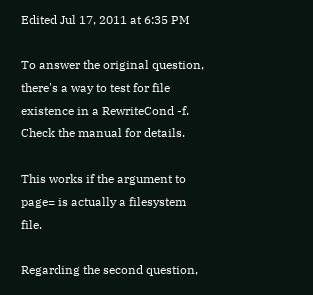Edited Jul 17, 2011 at 6:35 PM

To answer the original question, there's a way to test for file existence in a RewriteCond -f.  Check the manual for details.

This works if the argument to page= is actually a filesystem file.

Regarding the second question,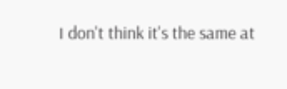I don't think it's the same at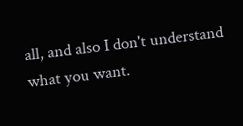all, and also I don't understand what you want.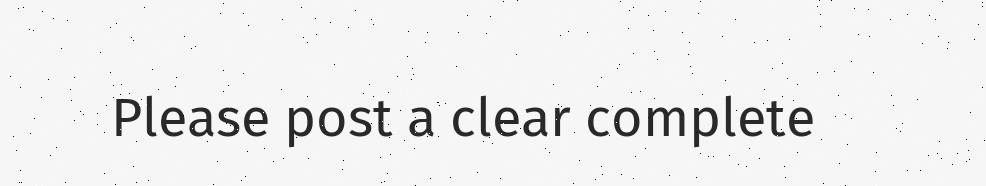Please post a clear complete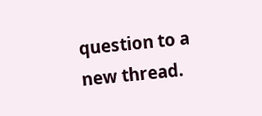question to a new thread.